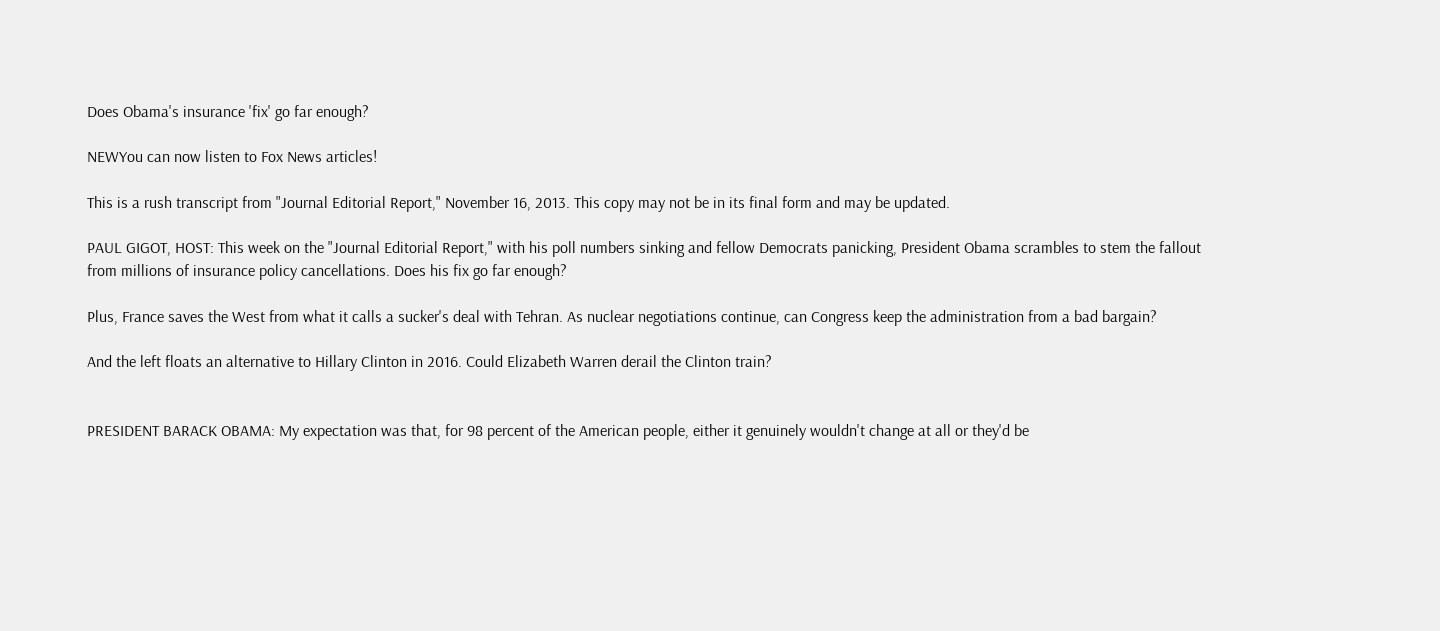Does Obama's insurance 'fix' go far enough?

NEWYou can now listen to Fox News articles!

This is a rush transcript from "Journal Editorial Report," November 16, 2013. This copy may not be in its final form and may be updated.

PAUL GIGOT, HOST: This week on the "Journal Editorial Report," with his poll numbers sinking and fellow Democrats panicking, President Obama scrambles to stem the fallout from millions of insurance policy cancellations. Does his fix go far enough?

Plus, France saves the West from what it calls a sucker's deal with Tehran. As nuclear negotiations continue, can Congress keep the administration from a bad bargain?

And the left floats an alternative to Hillary Clinton in 2016. Could Elizabeth Warren derail the Clinton train?


PRESIDENT BARACK OBAMA: My expectation was that, for 98 percent of the American people, either it genuinely wouldn't change at all or they'd be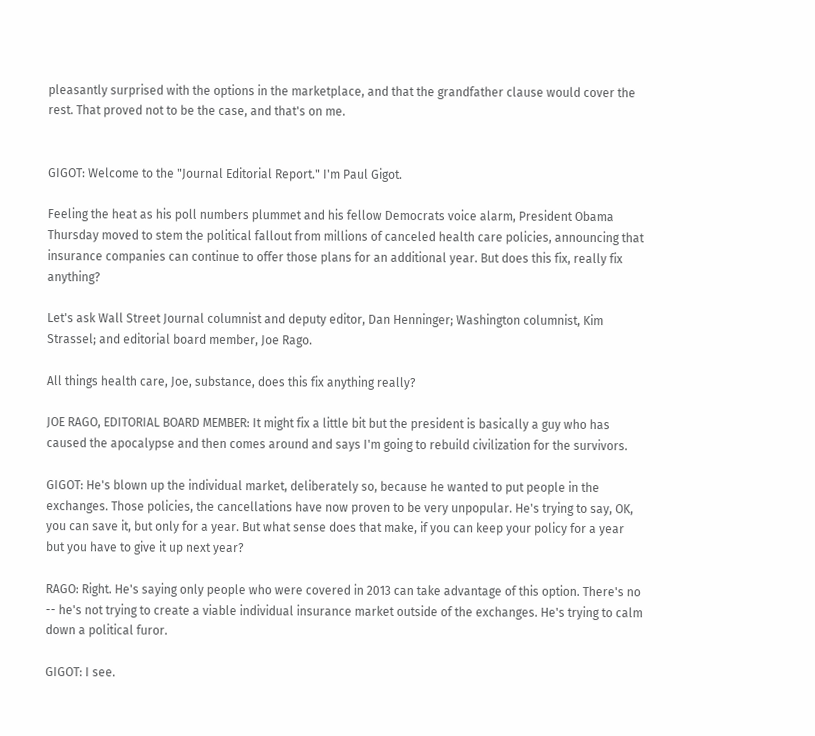pleasantly surprised with the options in the marketplace, and that the grandfather clause would cover the rest. That proved not to be the case, and that's on me.


GIGOT: Welcome to the "Journal Editorial Report." I'm Paul Gigot.

Feeling the heat as his poll numbers plummet and his fellow Democrats voice alarm, President Obama Thursday moved to stem the political fallout from millions of canceled health care policies, announcing that insurance companies can continue to offer those plans for an additional year. But does this fix, really fix anything?

Let's ask Wall Street Journal columnist and deputy editor, Dan Henninger; Washington columnist, Kim Strassel; and editorial board member, Joe Rago.

All things health care, Joe, substance, does this fix anything really?

JOE RAGO, EDITORIAL BOARD MEMBER: It might fix a little bit but the president is basically a guy who has caused the apocalypse and then comes around and says I'm going to rebuild civilization for the survivors.

GIGOT: He's blown up the individual market, deliberately so, because he wanted to put people in the exchanges. Those policies, the cancellations have now proven to be very unpopular. He's trying to say, OK, you can save it, but only for a year. But what sense does that make, if you can keep your policy for a year but you have to give it up next year?

RAGO: Right. He's saying only people who were covered in 2013 can take advantage of this option. There's no -- he's not trying to create a viable individual insurance market outside of the exchanges. He's trying to calm down a political furor.

GIGOT: I see.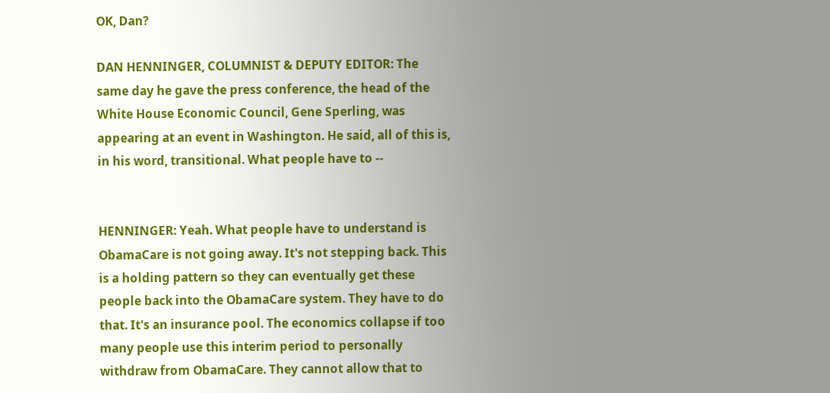OK, Dan?

DAN HENNINGER, COLUMNIST & DEPUTY EDITOR: The same day he gave the press conference, the head of the White House Economic Council, Gene Sperling, was appearing at an event in Washington. He said, all of this is, in his word, transitional. What people have to --


HENNINGER: Yeah. What people have to understand is ObamaCare is not going away. It's not stepping back. This is a holding pattern so they can eventually get these people back into the ObamaCare system. They have to do that. It's an insurance pool. The economics collapse if too many people use this interim period to personally withdraw from ObamaCare. They cannot allow that to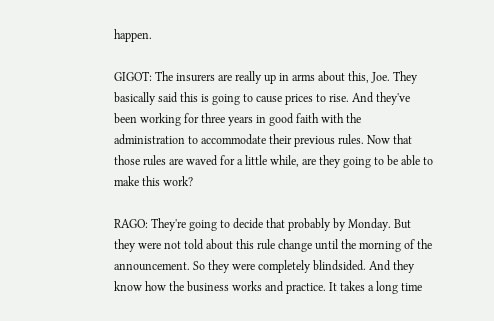happen.

GIGOT: The insurers are really up in arms about this, Joe. They basically said this is going to cause prices to rise. And they've been working for three years in good faith with the administration to accommodate their previous rules. Now that those rules are waved for a little while, are they going to be able to make this work?

RAGO: They're going to decide that probably by Monday. But they were not told about this rule change until the morning of the announcement. So they were completely blindsided. And they know how the business works and practice. It takes a long time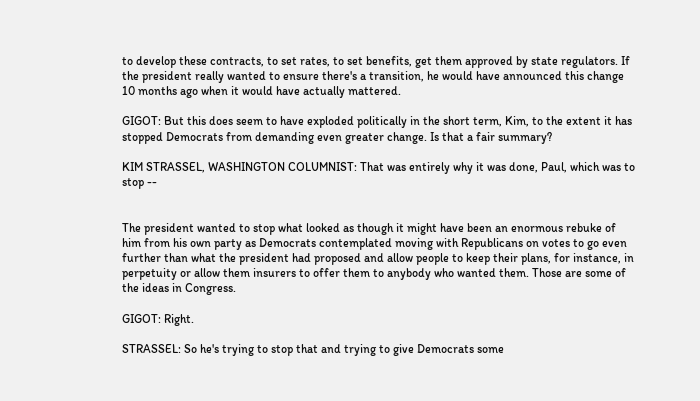to develop these contracts, to set rates, to set benefits, get them approved by state regulators. If the president really wanted to ensure there's a transition, he would have announced this change 10 months ago when it would have actually mattered.

GIGOT: But this does seem to have exploded politically in the short term, Kim, to the extent it has stopped Democrats from demanding even greater change. Is that a fair summary?

KIM STRASSEL, WASHINGTON COLUMNIST: That was entirely why it was done, Paul, which was to stop --


The president wanted to stop what looked as though it might have been an enormous rebuke of him from his own party as Democrats contemplated moving with Republicans on votes to go even further than what the president had proposed and allow people to keep their plans, for instance, in perpetuity or allow them insurers to offer them to anybody who wanted them. Those are some of the ideas in Congress.

GIGOT: Right.

STRASSEL: So he's trying to stop that and trying to give Democrats some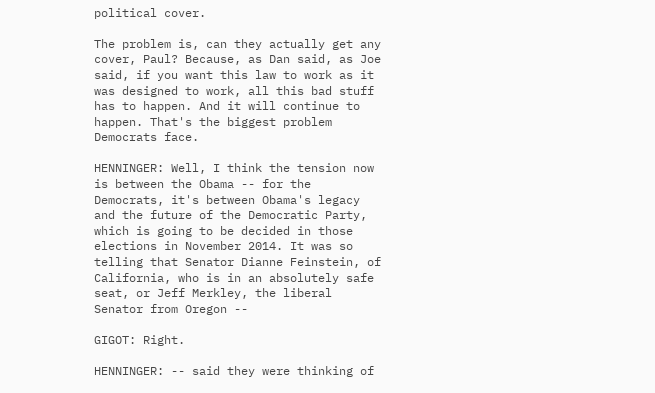political cover.

The problem is, can they actually get any cover, Paul? Because, as Dan said, as Joe said, if you want this law to work as it was designed to work, all this bad stuff has to happen. And it will continue to happen. That's the biggest problem Democrats face.

HENNINGER: Well, I think the tension now is between the Obama -- for the Democrats, it's between Obama's legacy and the future of the Democratic Party, which is going to be decided in those elections in November 2014. It was so telling that Senator Dianne Feinstein, of California, who is in an absolutely safe seat, or Jeff Merkley, the liberal Senator from Oregon --

GIGOT: Right.

HENNINGER: -- said they were thinking of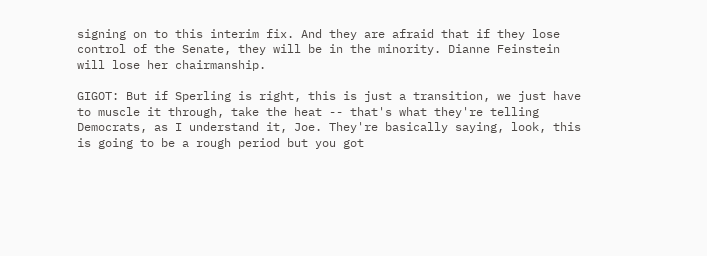signing on to this interim fix. And they are afraid that if they lose control of the Senate, they will be in the minority. Dianne Feinstein will lose her chairmanship.

GIGOT: But if Sperling is right, this is just a transition, we just have to muscle it through, take the heat -- that's what they're telling Democrats, as I understand it, Joe. They're basically saying, look, this is going to be a rough period but you got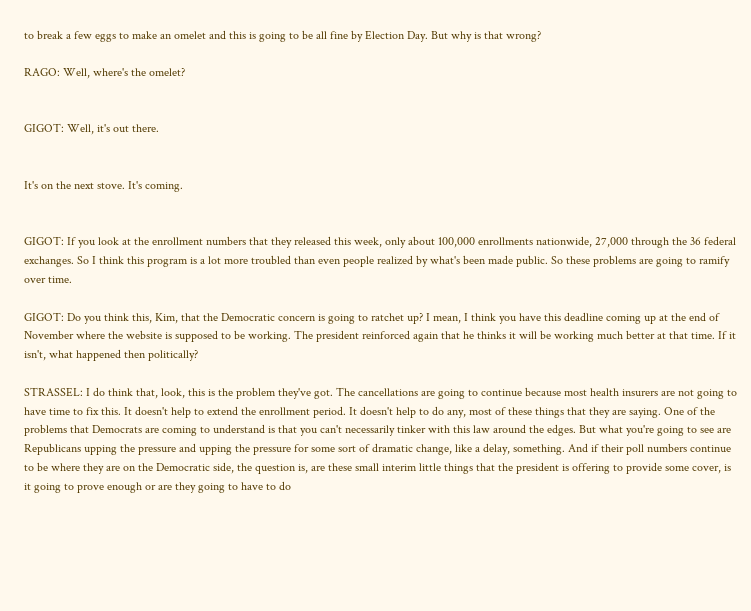to break a few eggs to make an omelet and this is going to be all fine by Election Day. But why is that wrong?

RAGO: Well, where's the omelet?


GIGOT: Well, it's out there.


It's on the next stove. It's coming.


GIGOT: If you look at the enrollment numbers that they released this week, only about 100,000 enrollments nationwide, 27,000 through the 36 federal exchanges. So I think this program is a lot more troubled than even people realized by what's been made public. So these problems are going to ramify over time.

GIGOT: Do you think this, Kim, that the Democratic concern is going to ratchet up? I mean, I think you have this deadline coming up at the end of November where the website is supposed to be working. The president reinforced again that he thinks it will be working much better at that time. If it isn't, what happened then politically?

STRASSEL: I do think that, look, this is the problem they've got. The cancellations are going to continue because most health insurers are not going to have time to fix this. It doesn't help to extend the enrollment period. It doesn't help to do any, most of these things that they are saying. One of the problems that Democrats are coming to understand is that you can't necessarily tinker with this law around the edges. But what you're going to see are Republicans upping the pressure and upping the pressure for some sort of dramatic change, like a delay, something. And if their poll numbers continue to be where they are on the Democratic side, the question is, are these small interim little things that the president is offering to provide some cover, is it going to prove enough or are they going to have to do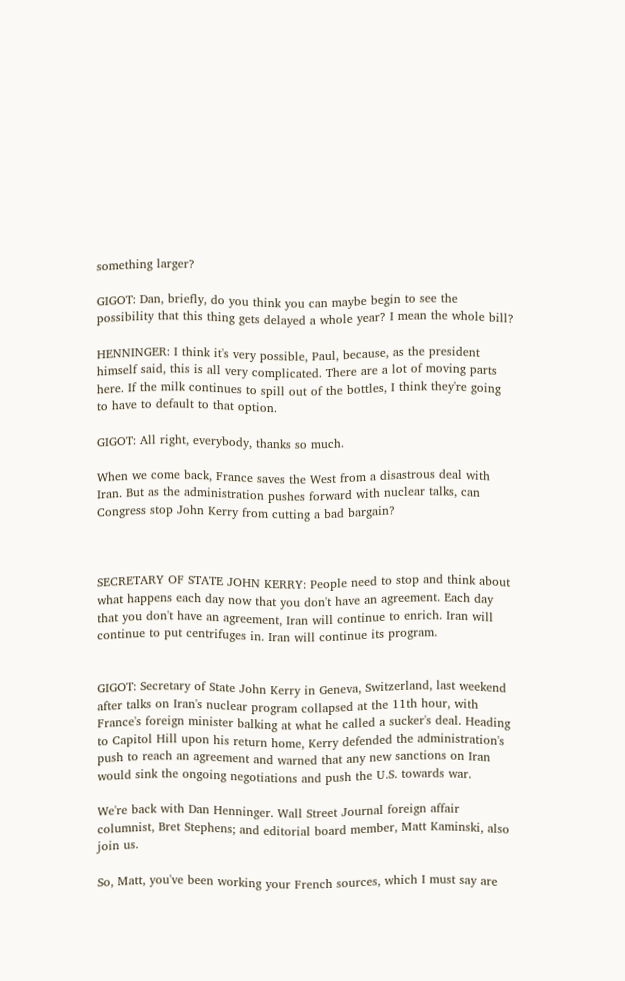something larger?

GIGOT: Dan, briefly, do you think you can maybe begin to see the possibility that this thing gets delayed a whole year? I mean the whole bill?

HENNINGER: I think it's very possible, Paul, because, as the president himself said, this is all very complicated. There are a lot of moving parts here. If the milk continues to spill out of the bottles, I think they're going to have to default to that option.

GIGOT: All right, everybody, thanks so much.

When we come back, France saves the West from a disastrous deal with Iran. But as the administration pushes forward with nuclear talks, can Congress stop John Kerry from cutting a bad bargain?



SECRETARY OF STATE JOHN KERRY: People need to stop and think about what happens each day now that you don't have an agreement. Each day that you don't have an agreement, Iran will continue to enrich. Iran will continue to put centrifuges in. Iran will continue its program.


GIGOT: Secretary of State John Kerry in Geneva, Switzerland, last weekend after talks on Iran's nuclear program collapsed at the 11th hour, with France's foreign minister balking at what he called a sucker's deal. Heading to Capitol Hill upon his return home, Kerry defended the administration's push to reach an agreement and warned that any new sanctions on Iran would sink the ongoing negotiations and push the U.S. towards war.

We're back with Dan Henninger. Wall Street Journal foreign affair columnist, Bret Stephens; and editorial board member, Matt Kaminski, also join us.

So, Matt, you've been working your French sources, which I must say are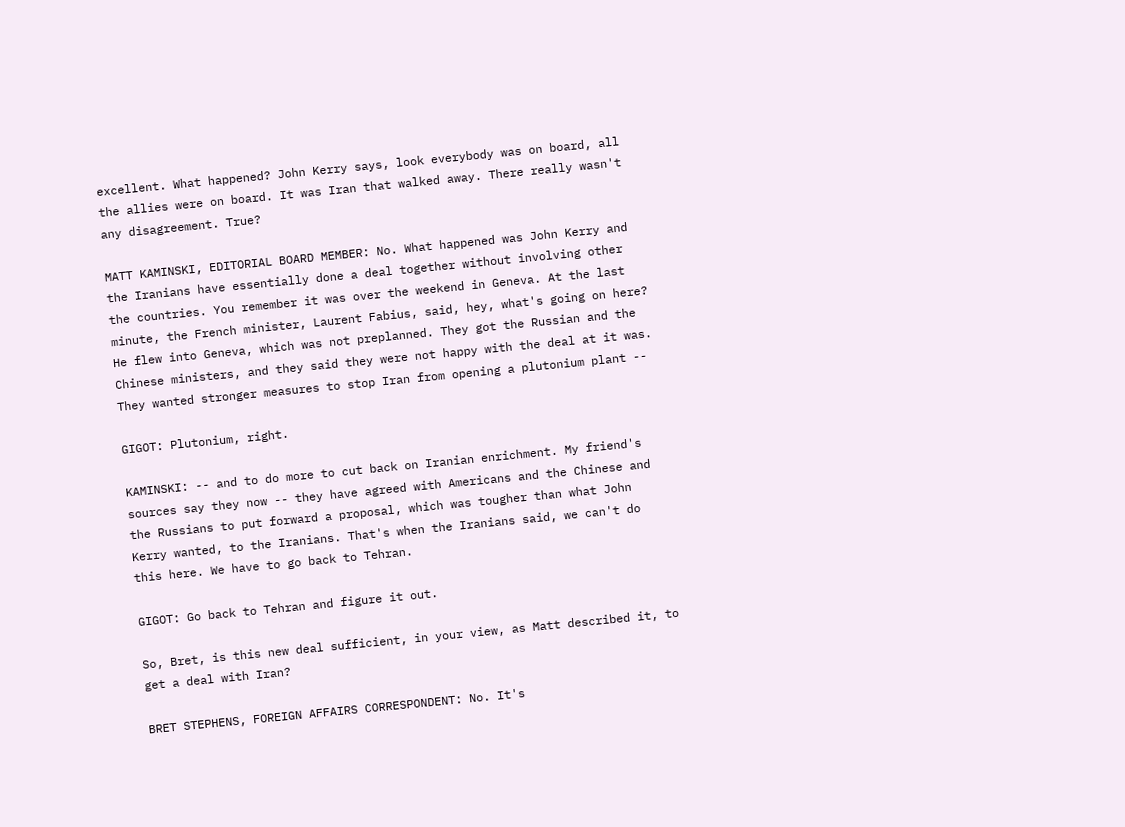excellent. What happened? John Kerry says, look everybody was on board, all the allies were on board. It was Iran that walked away. There really wasn't any disagreement. True?

MATT KAMINSKI, EDITORIAL BOARD MEMBER: No. What happened was John Kerry and the Iranians have essentially done a deal together without involving other the countries. You remember it was over the weekend in Geneva. At the last minute, the French minister, Laurent Fabius, said, hey, what's going on here? He flew into Geneva, which was not preplanned. They got the Russian and the Chinese ministers, and they said they were not happy with the deal at it was. They wanted stronger measures to stop Iran from opening a plutonium plant --

GIGOT: Plutonium, right.

KAMINSKI: -- and to do more to cut back on Iranian enrichment. My friend's sources say they now -- they have agreed with Americans and the Chinese and the Russians to put forward a proposal, which was tougher than what John Kerry wanted, to the Iranians. That's when the Iranians said, we can't do this here. We have to go back to Tehran.

GIGOT: Go back to Tehran and figure it out.

So, Bret, is this new deal sufficient, in your view, as Matt described it, to get a deal with Iran?

BRET STEPHENS, FOREIGN AFFAIRS CORRESPONDENT: No. It's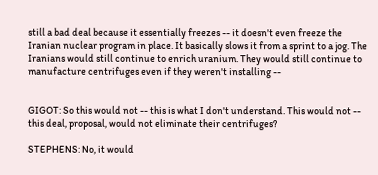still a bad deal because it essentially freezes -- it doesn't even freeze the Iranian nuclear program in place. It basically slows it from a sprint to a jog. The Iranians would still continue to enrich uranium. They would still continue to manufacture centrifuges even if they weren't installing --


GIGOT: So this would not -- this is what I don't understand. This would not -- this deal, proposal, would not eliminate their centrifuges?

STEPHENS: No, it would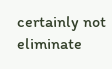certainly not eliminate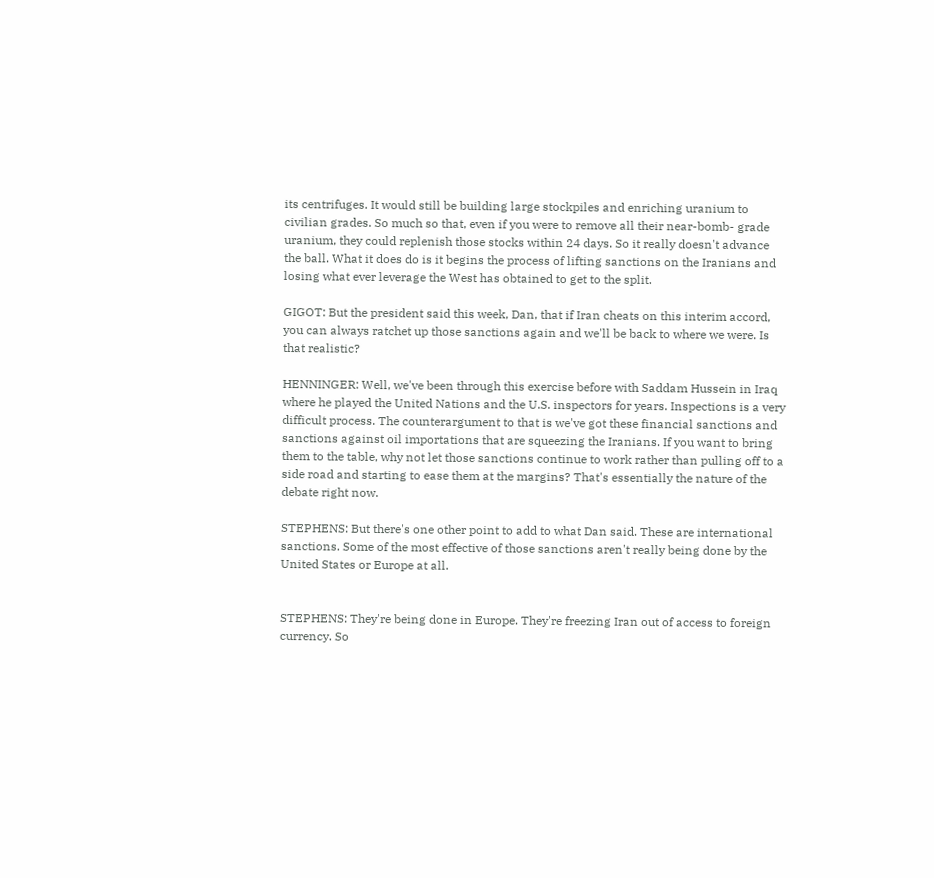its centrifuges. It would still be building large stockpiles and enriching uranium to civilian grades. So much so that, even if you were to remove all their near-bomb- grade uranium, they could replenish those stocks within 24 days. So it really doesn't advance the ball. What it does do is it begins the process of lifting sanctions on the Iranians and losing what ever leverage the West has obtained to get to the split.

GIGOT: But the president said this week, Dan, that if Iran cheats on this interim accord, you can always ratchet up those sanctions again and we'll be back to where we were. Is that realistic?

HENNINGER: Well, we've been through this exercise before with Saddam Hussein in Iraq where he played the United Nations and the U.S. inspectors for years. Inspections is a very difficult process. The counterargument to that is we've got these financial sanctions and sanctions against oil importations that are squeezing the Iranians. If you want to bring them to the table, why not let those sanctions continue to work rather than pulling off to a side road and starting to ease them at the margins? That's essentially the nature of the debate right now.

STEPHENS: But there's one other point to add to what Dan said. These are international sanctions. Some of the most effective of those sanctions aren't really being done by the United States or Europe at all.


STEPHENS: They're being done in Europe. They're freezing Iran out of access to foreign currency. So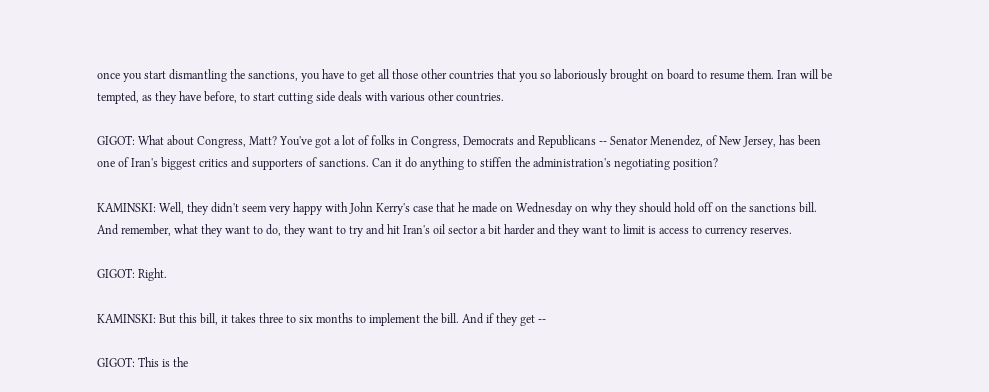once you start dismantling the sanctions, you have to get all those other countries that you so laboriously brought on board to resume them. Iran will be tempted, as they have before, to start cutting side deals with various other countries.

GIGOT: What about Congress, Matt? You've got a lot of folks in Congress, Democrats and Republicans -- Senator Menendez, of New Jersey, has been one of Iran's biggest critics and supporters of sanctions. Can it do anything to stiffen the administration's negotiating position?

KAMINSKI: Well, they didn't seem very happy with John Kerry's case that he made on Wednesday on why they should hold off on the sanctions bill. And remember, what they want to do, they want to try and hit Iran's oil sector a bit harder and they want to limit is access to currency reserves.

GIGOT: Right.

KAMINSKI: But this bill, it takes three to six months to implement the bill. And if they get --

GIGOT: This is the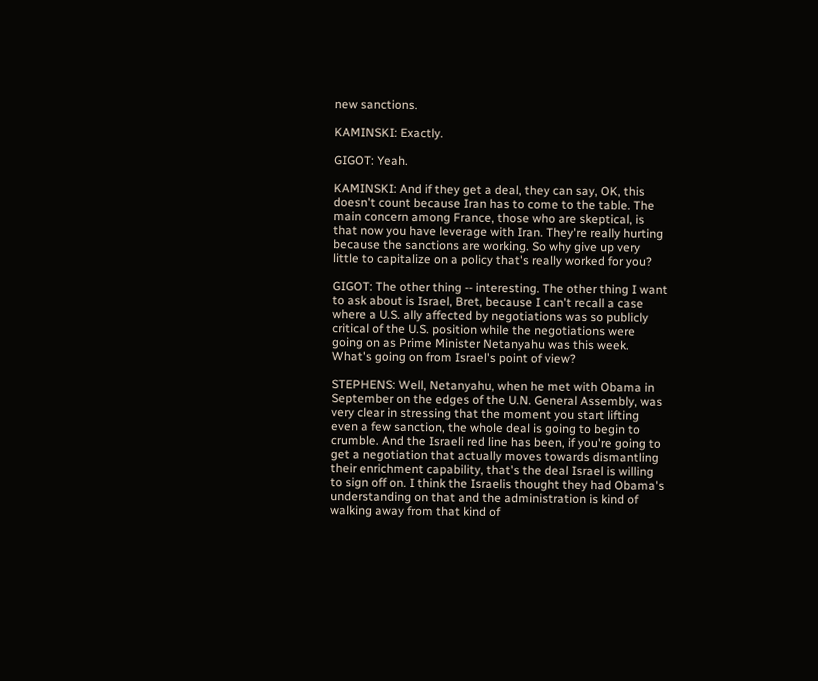new sanctions.

KAMINSKI: Exactly.

GIGOT: Yeah.

KAMINSKI: And if they get a deal, they can say, OK, this doesn't count because Iran has to come to the table. The main concern among France, those who are skeptical, is that now you have leverage with Iran. They're really hurting because the sanctions are working. So why give up very little to capitalize on a policy that's really worked for you?

GIGOT: The other thing -- interesting. The other thing I want to ask about is Israel, Bret, because I can't recall a case where a U.S. ally affected by negotiations was so publicly critical of the U.S. position while the negotiations were going on as Prime Minister Netanyahu was this week. What's going on from Israel's point of view?

STEPHENS: Well, Netanyahu, when he met with Obama in September on the edges of the U.N. General Assembly, was very clear in stressing that the moment you start lifting even a few sanction, the whole deal is going to begin to crumble. And the Israeli red line has been, if you're going to get a negotiation that actually moves towards dismantling their enrichment capability, that's the deal Israel is willing to sign off on. I think the Israelis thought they had Obama's understanding on that and the administration is kind of walking away from that kind of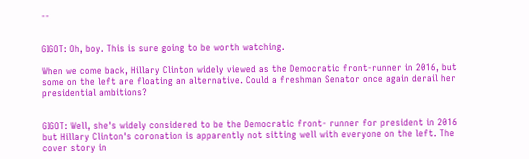--


GIGOT: Oh, boy. This is sure going to be worth watching.

When we come back, Hillary Clinton widely viewed as the Democratic front-runner in 2016, but some on the left are floating an alternative. Could a freshman Senator once again derail her presidential ambitions?


GIGOT: Well, she's widely considered to be the Democratic front- runner for president in 2016 but Hillary Clinton's coronation is apparently not sitting well with everyone on the left. The cover story in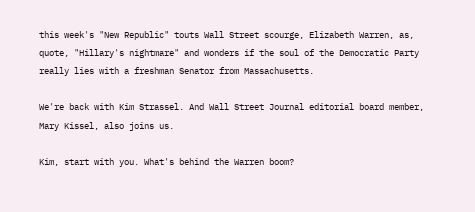this week's "New Republic" touts Wall Street scourge, Elizabeth Warren, as, quote, "Hillary's nightmare" and wonders if the soul of the Democratic Party really lies with a freshman Senator from Massachusetts.

We're back with Kim Strassel. And Wall Street Journal editorial board member, Mary Kissel, also joins us.

Kim, start with you. What's behind the Warren boom?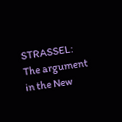STRASSEL: The argument in the New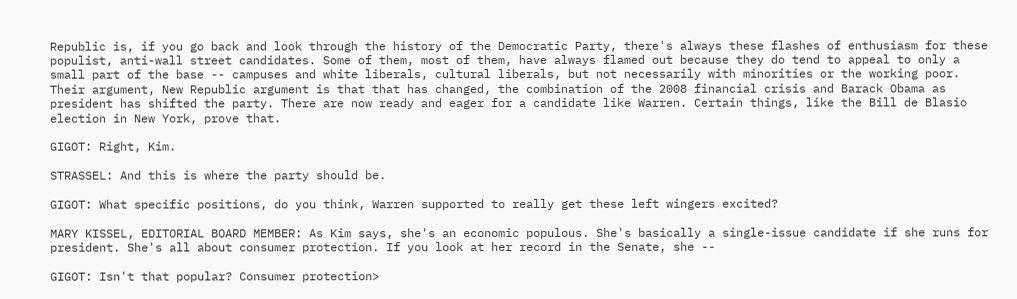Republic is, if you go back and look through the history of the Democratic Party, there's always these flashes of enthusiasm for these populist, anti-wall street candidates. Some of them, most of them, have always flamed out because they do tend to appeal to only a small part of the base -- campuses and white liberals, cultural liberals, but not necessarily with minorities or the working poor. Their argument, New Republic argument is that that has changed, the combination of the 2008 financial crisis and Barack Obama as president has shifted the party. There are now ready and eager for a candidate like Warren. Certain things, like the Bill de Blasio election in New York, prove that.

GIGOT: Right, Kim.

STRASSEL: And this is where the party should be.

GIGOT: What specific positions, do you think, Warren supported to really get these left wingers excited?

MARY KISSEL, EDITORIAL BOARD MEMBER: As Kim says, she's an economic populous. She's basically a single-issue candidate if she runs for president. She's all about consumer protection. If you look at her record in the Senate, she --

GIGOT: Isn't that popular? Consumer protection>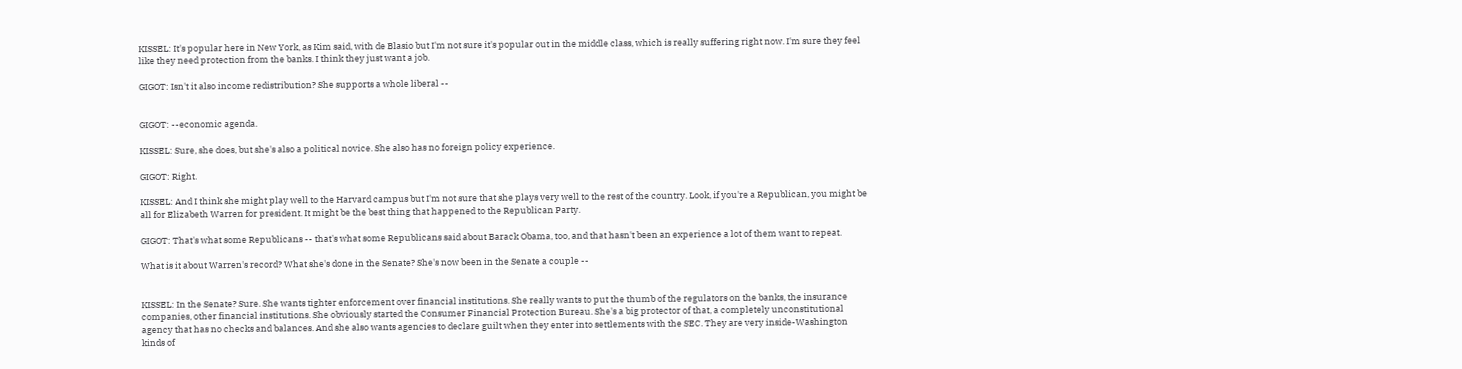KISSEL: It's popular here in New York, as Kim said, with de Blasio but I'm not sure it's popular out in the middle class, which is really suffering right now. I'm sure they feel like they need protection from the banks. I think they just want a job.

GIGOT: Isn't it also income redistribution? She supports a whole liberal --


GIGOT: --economic agenda.

KISSEL: Sure, she does, but she's also a political novice. She also has no foreign policy experience.

GIGOT: Right.

KISSEL: And I think she might play well to the Harvard campus but I'm not sure that she plays very well to the rest of the country. Look, if you're a Republican, you might be all for Elizabeth Warren for president. It might be the best thing that happened to the Republican Party.

GIGOT: That's what some Republicans -- that's what some Republicans said about Barack Obama, too, and that hasn't been an experience a lot of them want to repeat.

What is it about Warren's record? What she's done in the Senate? She's now been in the Senate a couple --


KISSEL: In the Senate? Sure. She wants tighter enforcement over financial institutions. She really wants to put the thumb of the regulators on the banks, the insurance companies, other financial institutions. She obviously started the Consumer Financial Protection Bureau. She's a big protector of that, a completely unconstitutional agency that has no checks and balances. And she also wants agencies to declare guilt when they enter into settlements with the SEC. They are very inside-Washington kinds of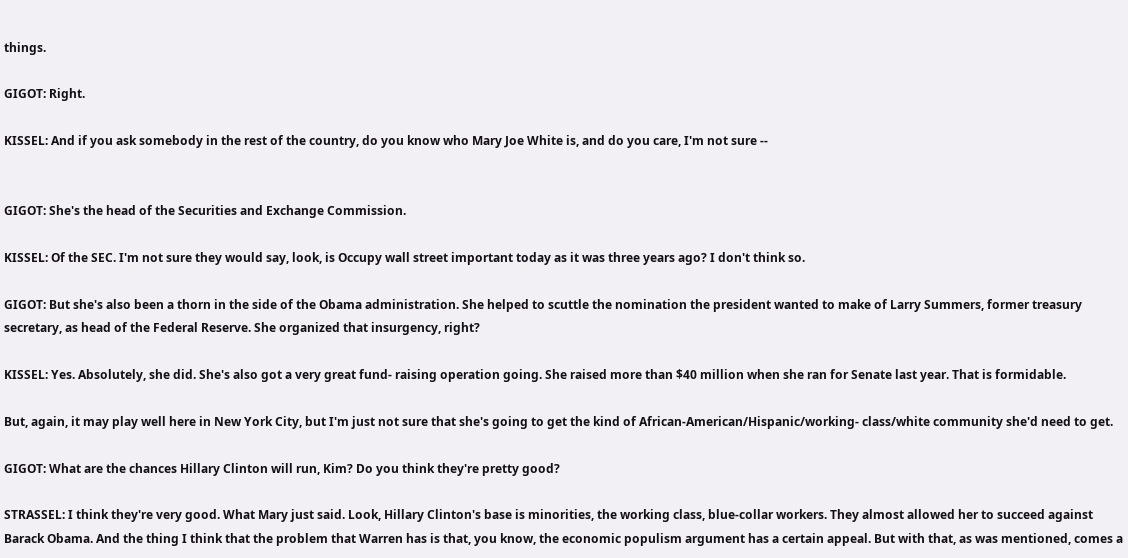things.

GIGOT: Right.

KISSEL: And if you ask somebody in the rest of the country, do you know who Mary Joe White is, and do you care, I'm not sure --


GIGOT: She's the head of the Securities and Exchange Commission.

KISSEL: Of the SEC. I'm not sure they would say, look, is Occupy wall street important today as it was three years ago? I don't think so.

GIGOT: But she's also been a thorn in the side of the Obama administration. She helped to scuttle the nomination the president wanted to make of Larry Summers, former treasury secretary, as head of the Federal Reserve. She organized that insurgency, right?

KISSEL: Yes. Absolutely, she did. She's also got a very great fund- raising operation going. She raised more than $40 million when she ran for Senate last year. That is formidable.

But, again, it may play well here in New York City, but I'm just not sure that she's going to get the kind of African-American/Hispanic/working- class/white community she'd need to get.

GIGOT: What are the chances Hillary Clinton will run, Kim? Do you think they're pretty good?

STRASSEL: I think they're very good. What Mary just said. Look, Hillary Clinton's base is minorities, the working class, blue-collar workers. They almost allowed her to succeed against Barack Obama. And the thing I think that the problem that Warren has is that, you know, the economic populism argument has a certain appeal. But with that, as was mentioned, comes a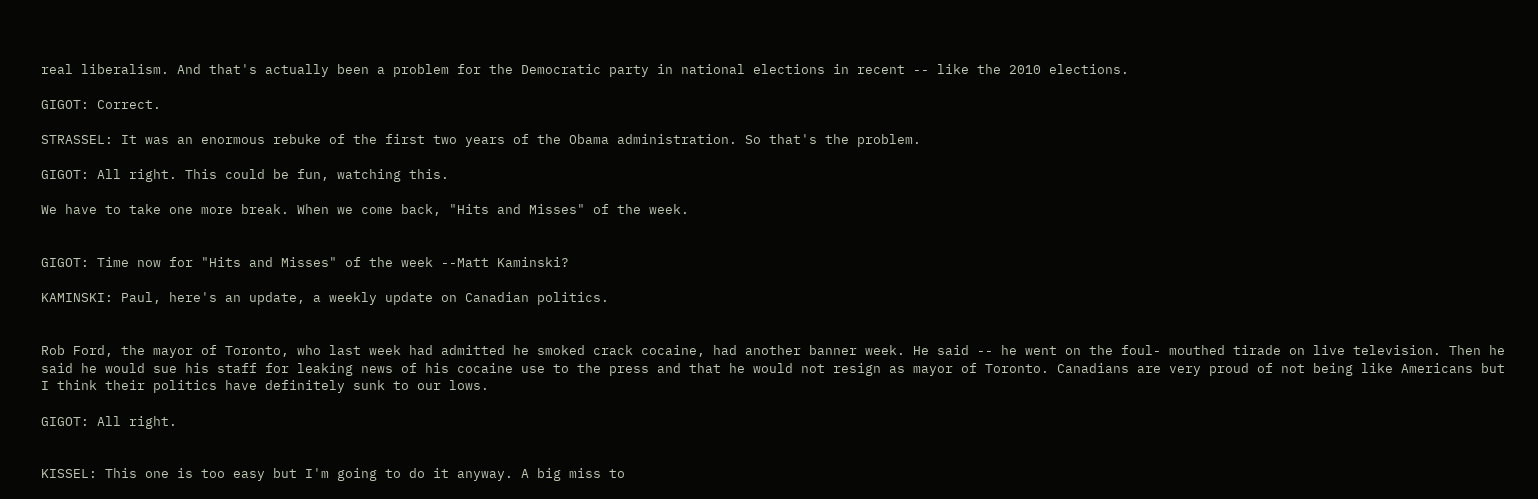real liberalism. And that's actually been a problem for the Democratic party in national elections in recent -- like the 2010 elections.

GIGOT: Correct.

STRASSEL: It was an enormous rebuke of the first two years of the Obama administration. So that's the problem.

GIGOT: All right. This could be fun, watching this.

We have to take one more break. When we come back, "Hits and Misses" of the week.


GIGOT: Time now for "Hits and Misses" of the week --Matt Kaminski?

KAMINSKI: Paul, here's an update, a weekly update on Canadian politics.


Rob Ford, the mayor of Toronto, who last week had admitted he smoked crack cocaine, had another banner week. He said -- he went on the foul- mouthed tirade on live television. Then he said he would sue his staff for leaking news of his cocaine use to the press and that he would not resign as mayor of Toronto. Canadians are very proud of not being like Americans but I think their politics have definitely sunk to our lows.

GIGOT: All right.


KISSEL: This one is too easy but I'm going to do it anyway. A big miss to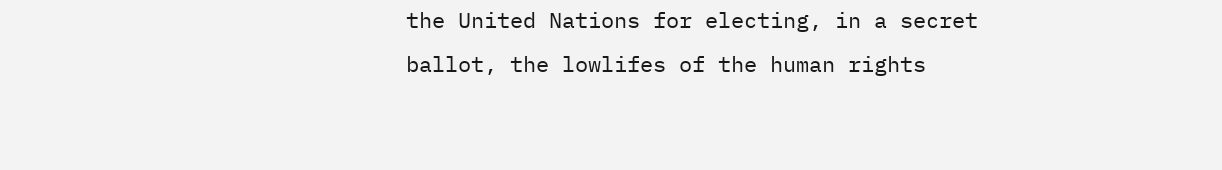the United Nations for electing, in a secret ballot, the lowlifes of the human rights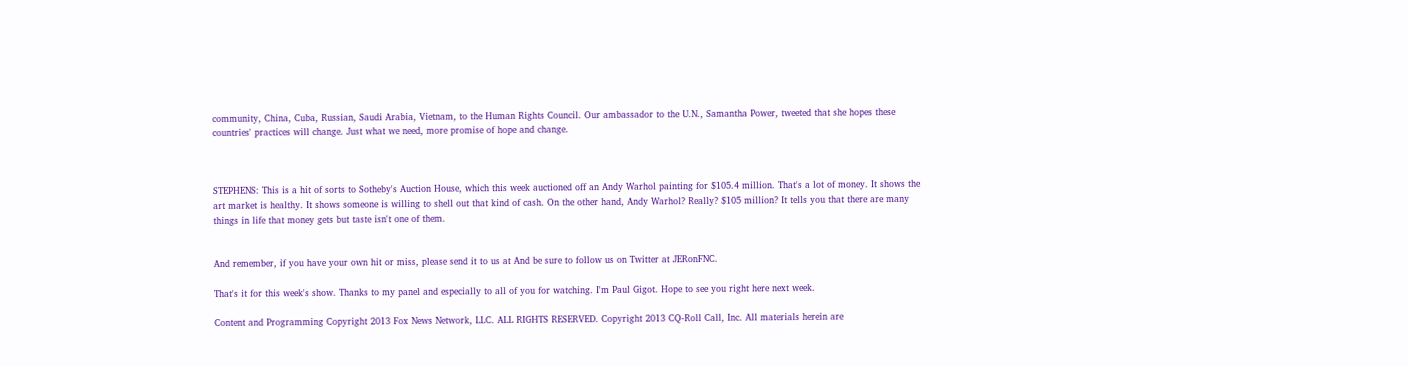community, China, Cuba, Russian, Saudi Arabia, Vietnam, to the Human Rights Council. Our ambassador to the U.N., Samantha Power, tweeted that she hopes these countries' practices will change. Just what we need, more promise of hope and change.



STEPHENS: This is a hit of sorts to Sotheby's Auction House, which this week auctioned off an Andy Warhol painting for $105.4 million. That's a lot of money. It shows the art market is healthy. It shows someone is willing to shell out that kind of cash. On the other hand, Andy Warhol? Really? $105 million? It tells you that there are many things in life that money gets but taste isn't one of them.


And remember, if you have your own hit or miss, please send it to us at And be sure to follow us on Twitter at JERonFNC.

That's it for this week's show. Thanks to my panel and especially to all of you for watching. I'm Paul Gigot. Hope to see you right here next week.

Content and Programming Copyright 2013 Fox News Network, LLC. ALL RIGHTS RESERVED. Copyright 2013 CQ-Roll Call, Inc. All materials herein are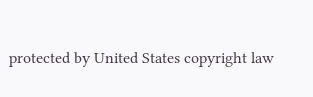protected by United States copyright law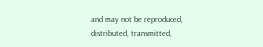and may not be reproduced, distributed, transmitted,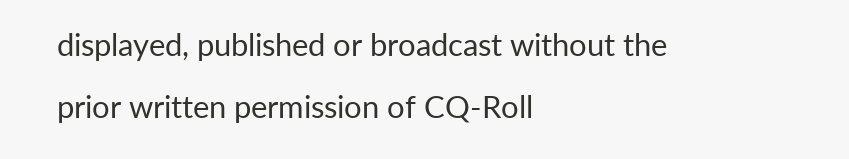displayed, published or broadcast without the prior written permission of CQ-Roll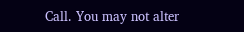Call. You may not alter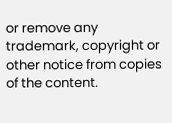or remove any trademark, copyright or other notice from copies of the content.